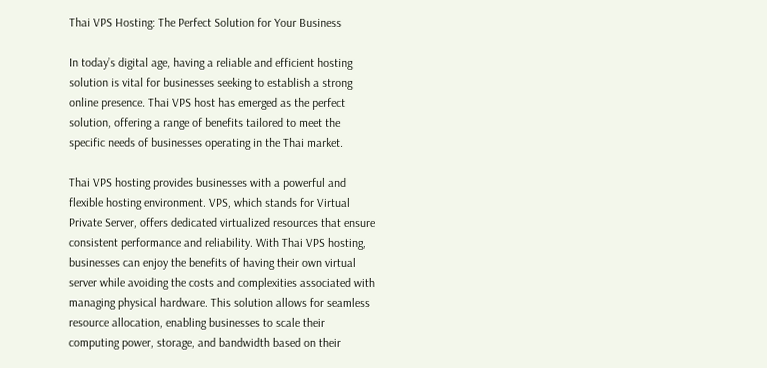Thai VPS Hosting: The Perfect Solution for Your Business

In today’s digital age, having a reliable and efficient hosting solution is vital for businesses seeking to establish a strong online presence. Thai VPS host has emerged as the perfect solution, offering a range of benefits tailored to meet the specific needs of businesses operating in the Thai market.

Thai VPS hosting provides businesses with a powerful and flexible hosting environment. VPS, which stands for Virtual Private Server, offers dedicated virtualized resources that ensure consistent performance and reliability. With Thai VPS hosting, businesses can enjoy the benefits of having their own virtual server while avoiding the costs and complexities associated with managing physical hardware. This solution allows for seamless resource allocation, enabling businesses to scale their computing power, storage, and bandwidth based on their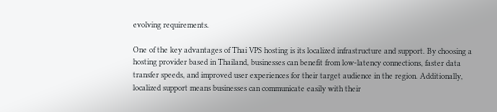evolving requirements.

One of the key advantages of Thai VPS hosting is its localized infrastructure and support. By choosing a hosting provider based in Thailand, businesses can benefit from low-latency connections, faster data transfer speeds, and improved user experiences for their target audience in the region. Additionally, localized support means businesses can communicate easily with their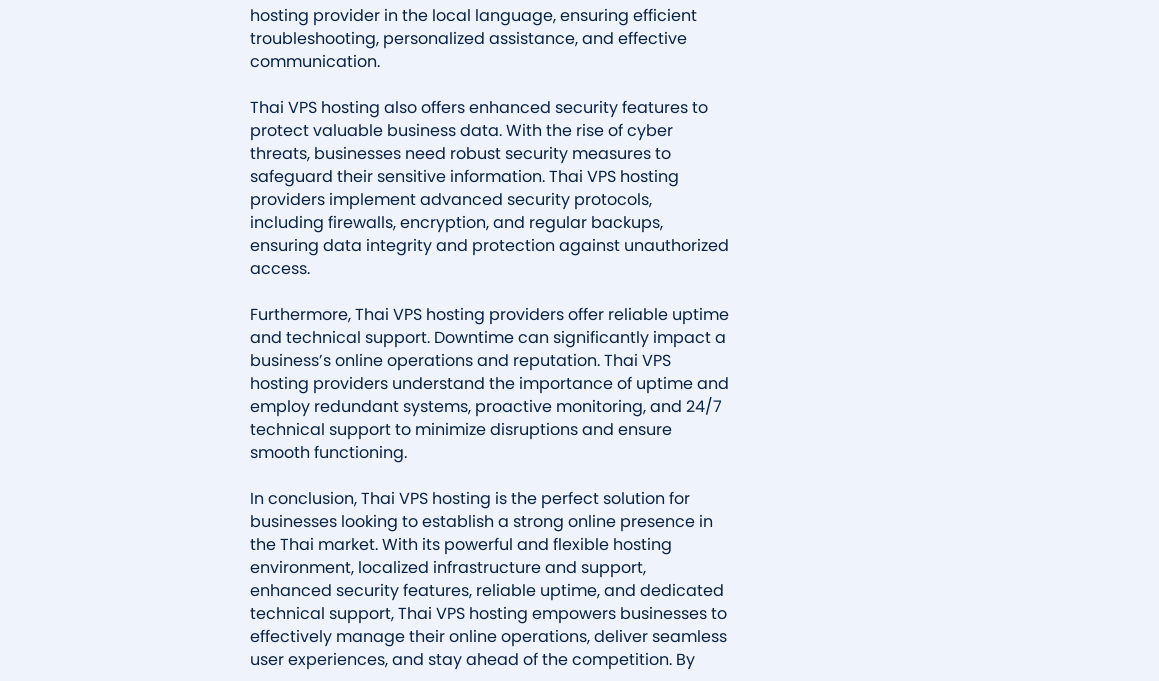hosting provider in the local language, ensuring efficient troubleshooting, personalized assistance, and effective communication.

Thai VPS hosting also offers enhanced security features to protect valuable business data. With the rise of cyber threats, businesses need robust security measures to safeguard their sensitive information. Thai VPS hosting providers implement advanced security protocols, including firewalls, encryption, and regular backups, ensuring data integrity and protection against unauthorized access.

Furthermore, Thai VPS hosting providers offer reliable uptime and technical support. Downtime can significantly impact a business’s online operations and reputation. Thai VPS hosting providers understand the importance of uptime and employ redundant systems, proactive monitoring, and 24/7 technical support to minimize disruptions and ensure smooth functioning.

In conclusion, Thai VPS hosting is the perfect solution for businesses looking to establish a strong online presence in the Thai market. With its powerful and flexible hosting environment, localized infrastructure and support, enhanced security features, reliable uptime, and dedicated technical support, Thai VPS hosting empowers businesses to effectively manage their online operations, deliver seamless user experiences, and stay ahead of the competition. By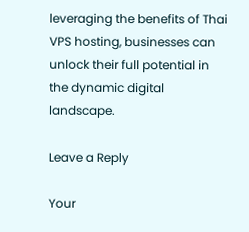leveraging the benefits of Thai VPS hosting, businesses can unlock their full potential in the dynamic digital landscape.

Leave a Reply

Your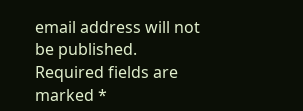email address will not be published. Required fields are marked *